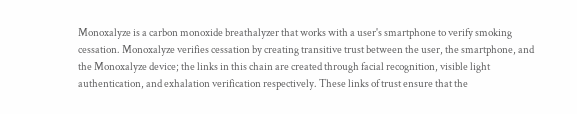Monoxalyze is a carbon monoxide breathalyzer that works with a user's smartphone to verify smoking cessation. Monoxalyze verifies cessation by creating transitive trust between the user, the smartphone, and the Monoxalyze device; the links in this chain are created through facial recognition, visible light authentication, and exhalation verification respectively. These links of trust ensure that the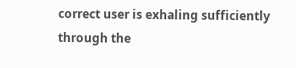correct user is exhaling sufficiently through the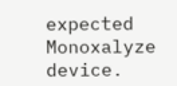expected Monoxalyze device.